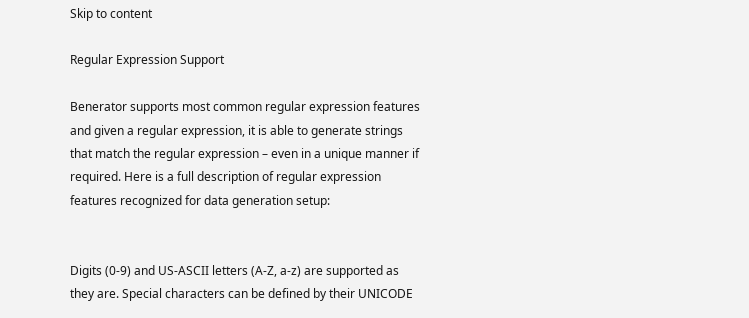Skip to content

Regular Expression Support

Benerator supports most common regular expression features and given a regular expression, it is able to generate strings that match the regular expression – even in a unique manner if required. Here is a full description of regular expression features recognized for data generation setup:


Digits (0-9) and US-ASCII letters (A-Z, a-z) are supported as they are. Special characters can be defined by their UNICODE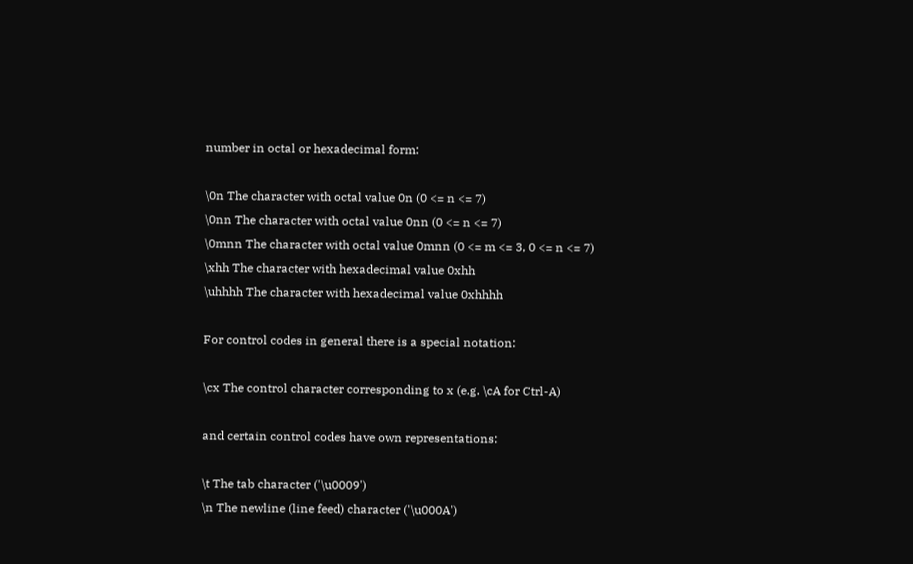number in octal or hexadecimal form:

\0n The character with octal value 0n (0 <= n <= 7)
\0nn The character with octal value 0nn (0 <= n <= 7)
\0mnn The character with octal value 0mnn (0 <= m <= 3, 0 <= n <= 7)
\xhh The character with hexadecimal value 0xhh
\uhhhh The character with hexadecimal value 0xhhhh

For control codes in general there is a special notation:

\cx The control character corresponding to x (e.g. \cA for Ctrl-A)

and certain control codes have own representations:

\t The tab character ('\u0009')
\n The newline (line feed) character ('\u000A')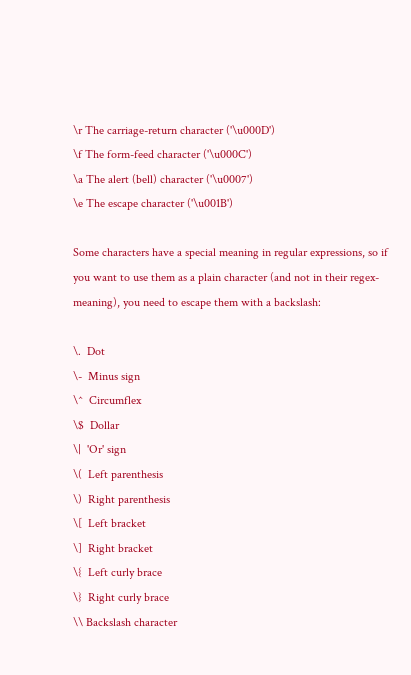\r The carriage-return character ('\u000D')
\f The form-feed character ('\u000C')
\a The alert (bell) character ('\u0007')
\e The escape character ('\u001B')

Some characters have a special meaning in regular expressions, so if you want to use them as a plain character (and not in their regex-meaning), you need to escape them with a backslash:

\.  Dot
\-  Minus sign
\^  Circumflex
\$  Dollar
\|  'Or' sign
\(  Left parenthesis
\)  Right parenthesis
\[  Left bracket
\]  Right bracket
\{  Left curly brace
\}  Right curly brace
\\ Backslash character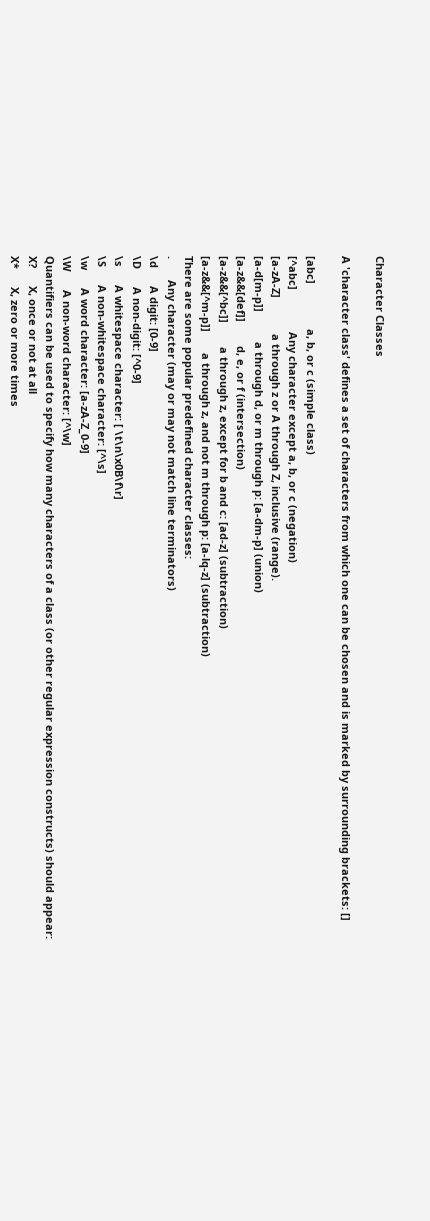Character Classes

A 'character class' defines a set of characters from which one can be chosen and is marked by surrounding brackets: []

[abc]               a, b, or c (simple class)
[^abc]              Any character except a, b, or c (negation)
[a-zA-Z]            a through z or A through Z, inclusive (range).
[a-d[m-p]]          a through d, or m through p: [a-dm-p] (union)
[a-z&&[def]]        d, e, or f (intersection)
[a-z&&[^bc]]        a through z, except for b and c: [ad-z] (subtraction)
[a-z&&[^m-p]]       a through z, and not m through p: [a-lq-z] (subtraction)
There are some popular predefined character classes:
.       Any character (may or may not match line terminators)
\d      A digit: [0-9]
\D      A non-digit: [^0-9]
\s      A whitespace character: [ \t\n\x0B\f\r]
\S      A non-whitespace character: [^\s]
\w      A word character: [a-zA-Z_0-9]
\W      A non-word character: [^\w]
Quantifiers can be used to specify how many characters of a class (or other regular expression constructs) should appear:
X?      X, once or not at all
X*      X, zero or more times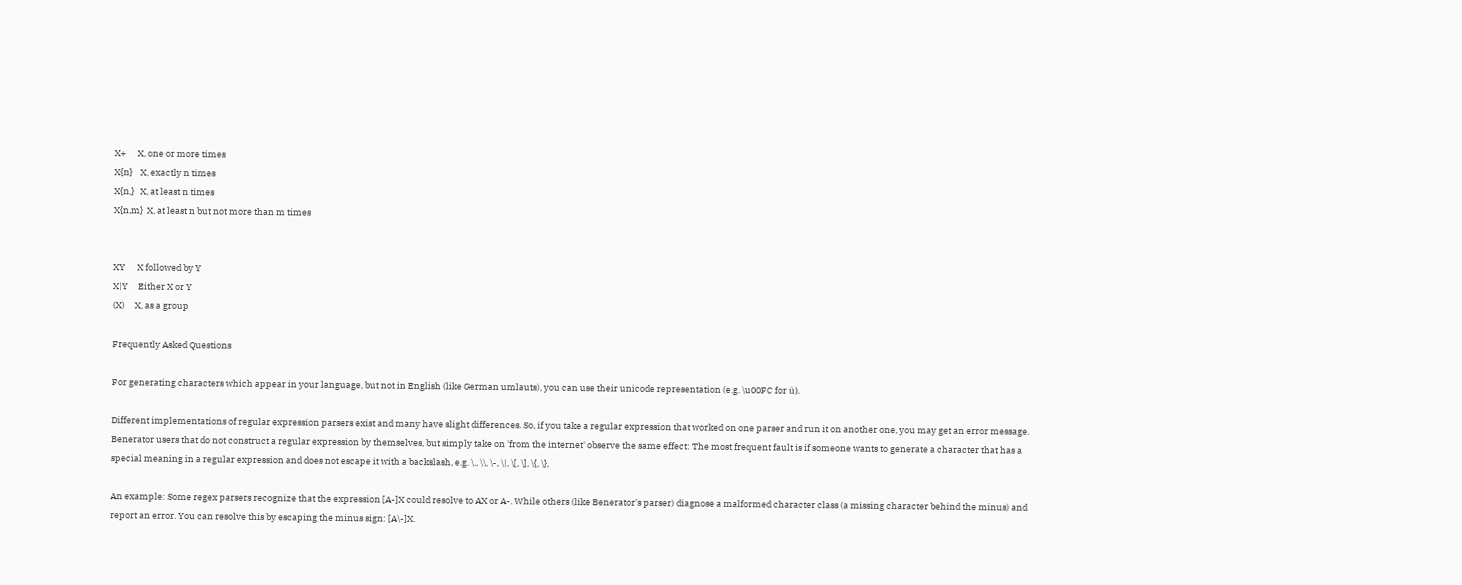X+      X, one or more times
X{n}    X, exactly n times
X{n,}   X, at least n times
X{n,m}  X, at least n but not more than m times


XY      X followed by Y
X|Y     Either X or Y
(X)     X, as a group

Frequently Asked Questions

For generating characters which appear in your language, but not in English (like German umlauts), you can use their unicode representation (e.g. \u00FC for ü).

Different implementations of regular expression parsers exist and many have slight differences. So, if you take a regular expression that worked on one parser and run it on another one, you may get an error message. Benerator users that do not construct a regular expression by themselves, but simply take on 'from the internet' observe the same effect: The most frequent fault is if someone wants to generate a character that has a special meaning in a regular expression and does not escape it with a backslash, e.g. \., \\, \-, \|, \[, \], \{, \},

An example: Some regex parsers recognize that the expression [A-]X could resolve to AX or A-. While others (like Benerator's parser) diagnose a malformed character class (a missing character behind the minus) and report an error. You can resolve this by escaping the minus sign: [A\-]X.